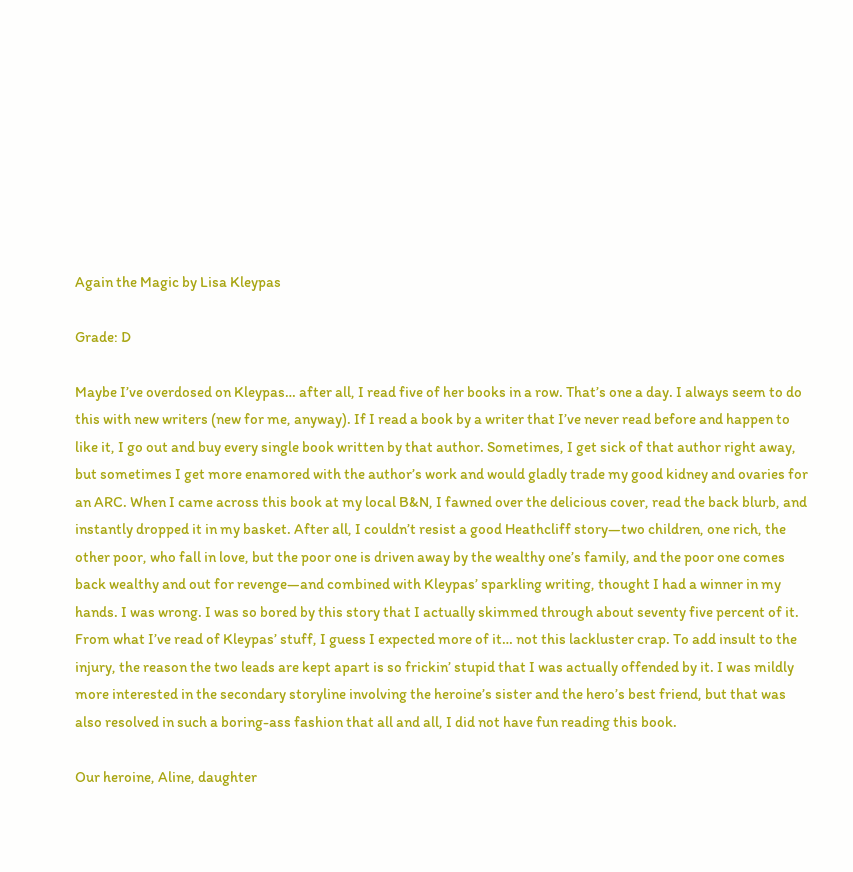Again the Magic by Lisa Kleypas

Grade: D

Maybe I’ve overdosed on Kleypas… after all, I read five of her books in a row. That’s one a day. I always seem to do this with new writers (new for me, anyway). If I read a book by a writer that I’ve never read before and happen to like it, I go out and buy every single book written by that author. Sometimes, I get sick of that author right away, but sometimes I get more enamored with the author’s work and would gladly trade my good kidney and ovaries for an ARC. When I came across this book at my local B&N, I fawned over the delicious cover, read the back blurb, and instantly dropped it in my basket. After all, I couldn’t resist a good Heathcliff story—two children, one rich, the other poor, who fall in love, but the poor one is driven away by the wealthy one’s family, and the poor one comes back wealthy and out for revenge—and combined with Kleypas’ sparkling writing, thought I had a winner in my hands. I was wrong. I was so bored by this story that I actually skimmed through about seventy five percent of it. From what I’ve read of Kleypas’ stuff, I guess I expected more of it… not this lackluster crap. To add insult to the injury, the reason the two leads are kept apart is so frickin’ stupid that I was actually offended by it. I was mildly more interested in the secondary storyline involving the heroine’s sister and the hero’s best friend, but that was also resolved in such a boring-ass fashion that all and all, I did not have fun reading this book.

Our heroine, Aline, daughter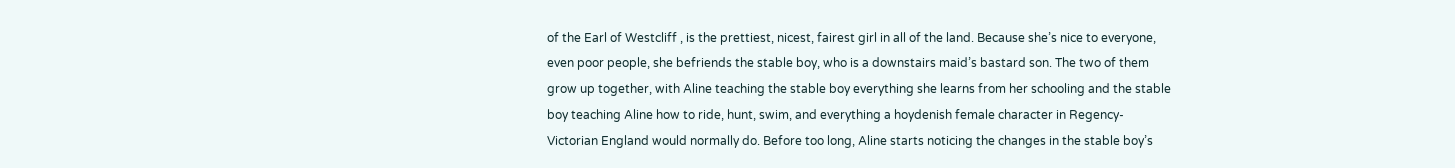of the Earl of Westcliff , is the prettiest, nicest, fairest girl in all of the land. Because she’s nice to everyone, even poor people, she befriends the stable boy, who is a downstairs maid’s bastard son. The two of them grow up together, with Aline teaching the stable boy everything she learns from her schooling and the stable boy teaching Aline how to ride, hunt, swim, and everything a hoydenish female character in Regency-Victorian England would normally do. Before too long, Aline starts noticing the changes in the stable boy’s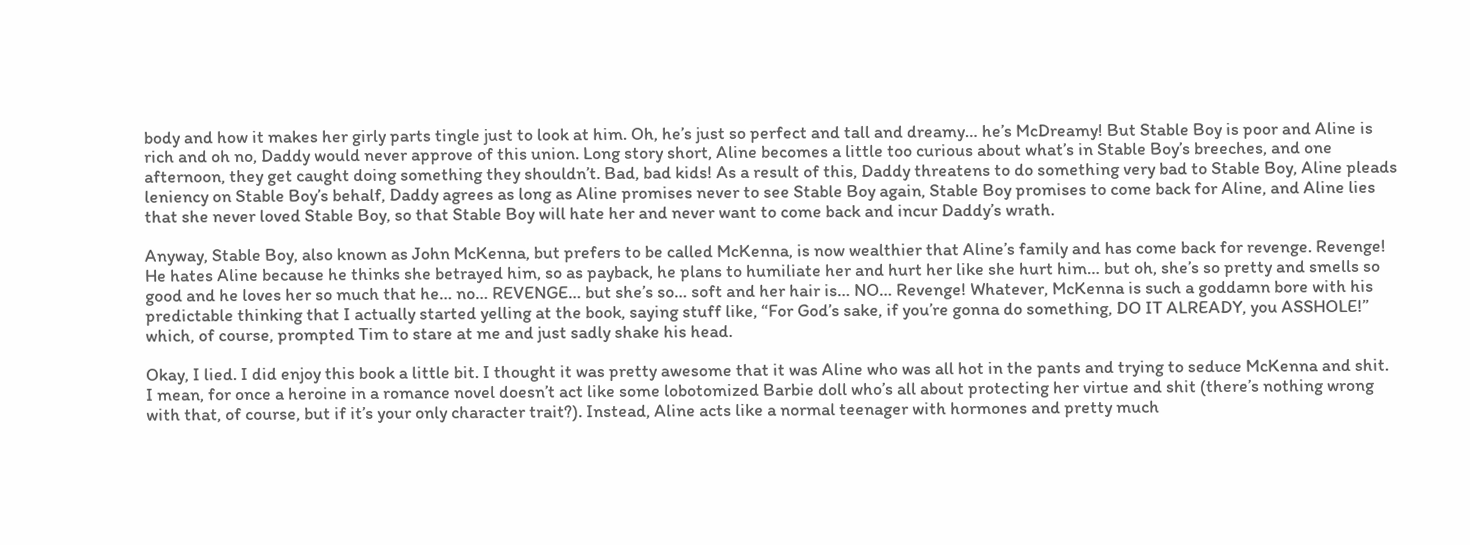body and how it makes her girly parts tingle just to look at him. Oh, he’s just so perfect and tall and dreamy… he’s McDreamy! But Stable Boy is poor and Aline is rich and oh no, Daddy would never approve of this union. Long story short, Aline becomes a little too curious about what’s in Stable Boy’s breeches, and one afternoon, they get caught doing something they shouldn’t. Bad, bad kids! As a result of this, Daddy threatens to do something very bad to Stable Boy, Aline pleads leniency on Stable Boy’s behalf, Daddy agrees as long as Aline promises never to see Stable Boy again, Stable Boy promises to come back for Aline, and Aline lies that she never loved Stable Boy, so that Stable Boy will hate her and never want to come back and incur Daddy’s wrath.

Anyway, Stable Boy, also known as John McKenna, but prefers to be called McKenna, is now wealthier that Aline’s family and has come back for revenge. Revenge! He hates Aline because he thinks she betrayed him, so as payback, he plans to humiliate her and hurt her like she hurt him… but oh, she’s so pretty and smells so good and he loves her so much that he… no… REVENGE… but she’s so… soft and her hair is… NO… Revenge! Whatever, McKenna is such a goddamn bore with his predictable thinking that I actually started yelling at the book, saying stuff like, “For God’s sake, if you’re gonna do something, DO IT ALREADY, you ASSHOLE!” which, of course, prompted Tim to stare at me and just sadly shake his head.

Okay, I lied. I did enjoy this book a little bit. I thought it was pretty awesome that it was Aline who was all hot in the pants and trying to seduce McKenna and shit. I mean, for once a heroine in a romance novel doesn’t act like some lobotomized Barbie doll who’s all about protecting her virtue and shit (there’s nothing wrong with that, of course, but if it’s your only character trait?). Instead, Aline acts like a normal teenager with hormones and pretty much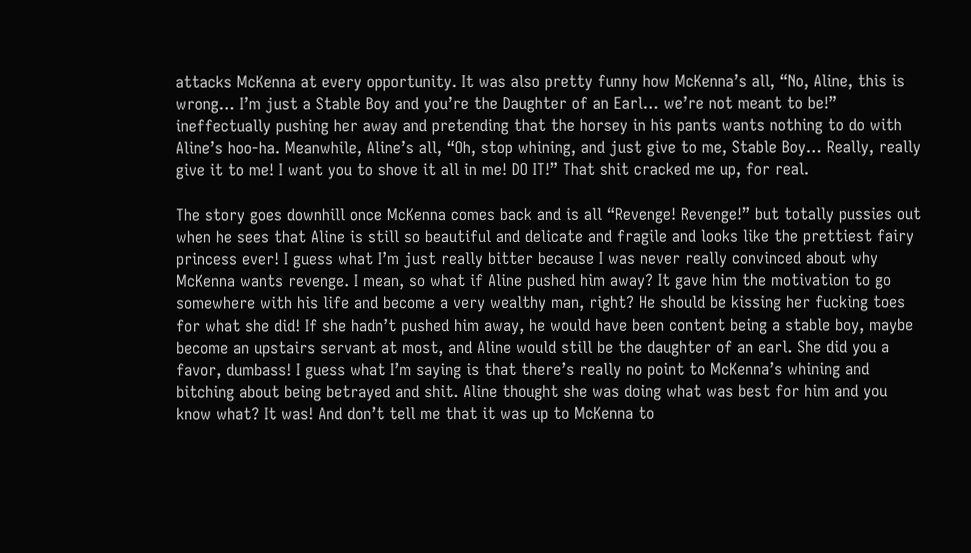attacks McKenna at every opportunity. It was also pretty funny how McKenna’s all, “No, Aline, this is wrong… I’m just a Stable Boy and you’re the Daughter of an Earl… we’re not meant to be!” ineffectually pushing her away and pretending that the horsey in his pants wants nothing to do with Aline’s hoo-ha. Meanwhile, Aline’s all, “Oh, stop whining, and just give to me, Stable Boy… Really, really give it to me! I want you to shove it all in me! DO IT!” That shit cracked me up, for real.

The story goes downhill once McKenna comes back and is all “Revenge! Revenge!” but totally pussies out when he sees that Aline is still so beautiful and delicate and fragile and looks like the prettiest fairy princess ever! I guess what I’m just really bitter because I was never really convinced about why McKenna wants revenge. I mean, so what if Aline pushed him away? It gave him the motivation to go somewhere with his life and become a very wealthy man, right? He should be kissing her fucking toes for what she did! If she hadn’t pushed him away, he would have been content being a stable boy, maybe become an upstairs servant at most, and Aline would still be the daughter of an earl. She did you a favor, dumbass! I guess what I’m saying is that there’s really no point to McKenna’s whining and bitching about being betrayed and shit. Aline thought she was doing what was best for him and you know what? It was! And don’t tell me that it was up to McKenna to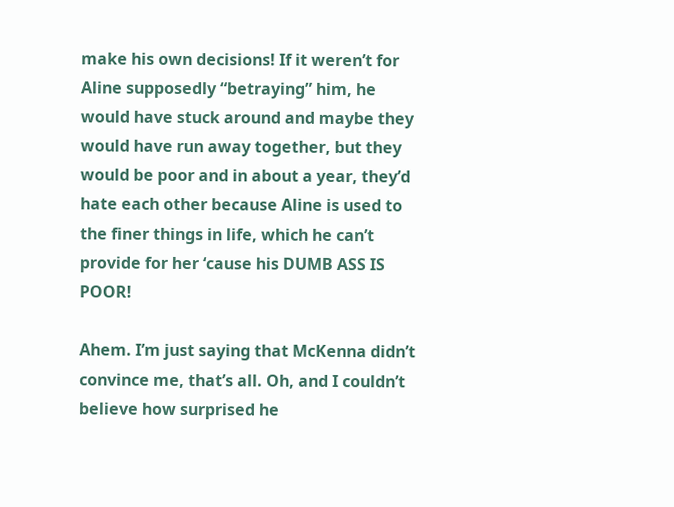make his own decisions! If it weren’t for Aline supposedly “betraying” him, he would have stuck around and maybe they would have run away together, but they would be poor and in about a year, they’d hate each other because Aline is used to the finer things in life, which he can’t provide for her ‘cause his DUMB ASS IS POOR!

Ahem. I’m just saying that McKenna didn’t convince me, that’s all. Oh, and I couldn’t believe how surprised he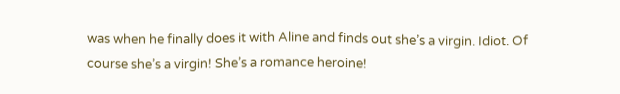was when he finally does it with Aline and finds out she’s a virgin. Idiot. Of course she’s a virgin! She’s a romance heroine!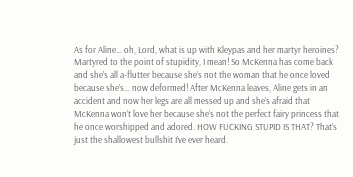As for Aline… oh, Lord, what is up with Kleypas and her martyr heroines? Martyred to the point of stupidity, I mean! So McKenna has come back and she’s all a-flutter because she’s not the woman that he once loved because she’s… now deformed! After McKenna leaves, Aline gets in an accident and now her legs are all messed up and she’s afraid that McKenna won’t love her because she’s not the perfect fairy princess that he once worshipped and adored. HOW FUCKING STUPID IS THAT? That’s just the shallowest bullshit I’ve ever heard.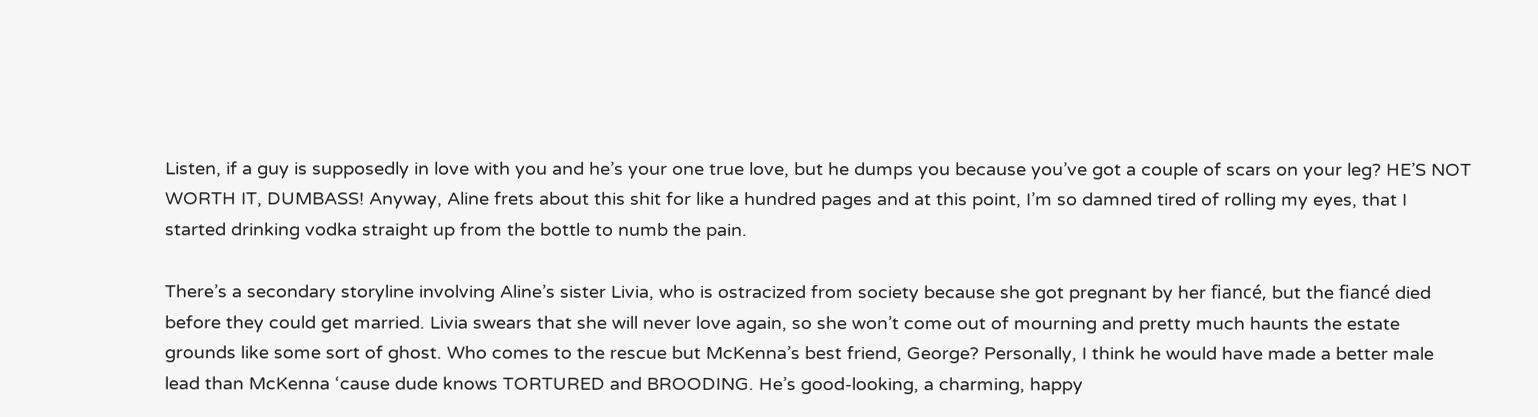Listen, if a guy is supposedly in love with you and he’s your one true love, but he dumps you because you’ve got a couple of scars on your leg? HE’S NOT WORTH IT, DUMBASS! Anyway, Aline frets about this shit for like a hundred pages and at this point, I’m so damned tired of rolling my eyes, that I started drinking vodka straight up from the bottle to numb the pain.

There’s a secondary storyline involving Aline’s sister Livia, who is ostracized from society because she got pregnant by her fiancé, but the fiancé died before they could get married. Livia swears that she will never love again, so she won’t come out of mourning and pretty much haunts the estate grounds like some sort of ghost. Who comes to the rescue but McKenna’s best friend, George? Personally, I think he would have made a better male lead than McKenna ‘cause dude knows TORTURED and BROODING. He’s good-looking, a charming, happy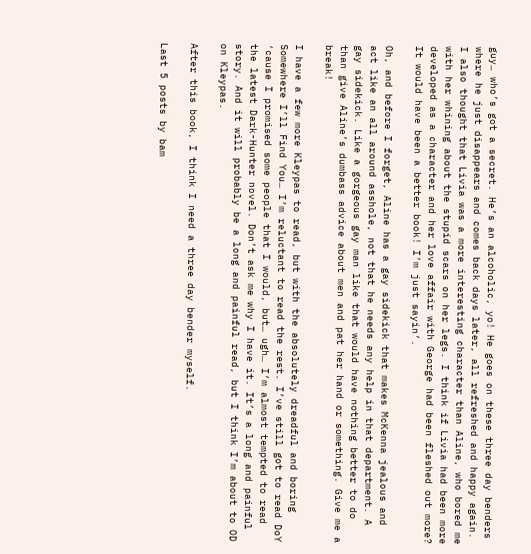guy… who’s got a secret. He’s an alcoholic, yo! He goes on these three day benders where he just disappears and comes back days later, all refreshed and happy again. I also thought that Livia was a more interesting character than Aline, who bored me with her whining about the stupid scars on her legs. I think if Livia had been more developed as a character and her love affair with George had been fleshed out more? It would have been a better book! I’m just sayin’.

Oh, and before I forget, Aline has a gay sidekick that makes McKenna jealous and act like an all around asshole, not that he needs any help in that department. A gay sidekick. Like a gorgeous gay man like that would have nothing better to do than give Aline’s dumbass advice about men and pat her hand or something. Give me a break!

I have a few more Kleypas to read, but with the absolutely dreadful and boring Somewhere I’ll Find You… I’m reluctant to read the rest. I’ve still got to read DoY ‘cause I promised some people that I would, but… ugh… I’m almost tempted to read the latest Dark-Hunter novel. Don’t ask me why I have it. It’s a long and painful story. And it will probably be a long and painful read, but I think I’m about to OD on Kleypas.

After this book, I think I need a three day bender myself.

Last 5 posts by bam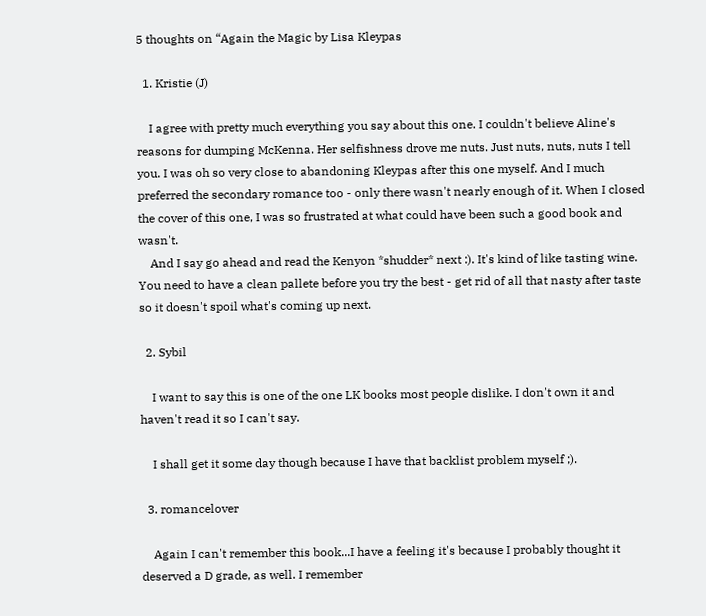5 thoughts on “Again the Magic by Lisa Kleypas

  1. Kristie (J)

    I agree with pretty much everything you say about this one. I couldn't believe Aline's reasons for dumping McKenna. Her selfishness drove me nuts. Just nuts, nuts, nuts I tell you. I was oh so very close to abandoning Kleypas after this one myself. And I much preferred the secondary romance too - only there wasn't nearly enough of it. When I closed the cover of this one, I was so frustrated at what could have been such a good book and wasn't.
    And I say go ahead and read the Kenyon *shudder* next :). It's kind of like tasting wine. You need to have a clean pallete before you try the best - get rid of all that nasty after taste so it doesn't spoil what's coming up next.

  2. Sybil

    I want to say this is one of the one LK books most people dislike. I don't own it and haven't read it so I can't say.

    I shall get it some day though because I have that backlist problem myself ;).

  3. romancelover

    Again I can't remember this book...I have a feeling it's because I probably thought it deserved a D grade, as well. I remember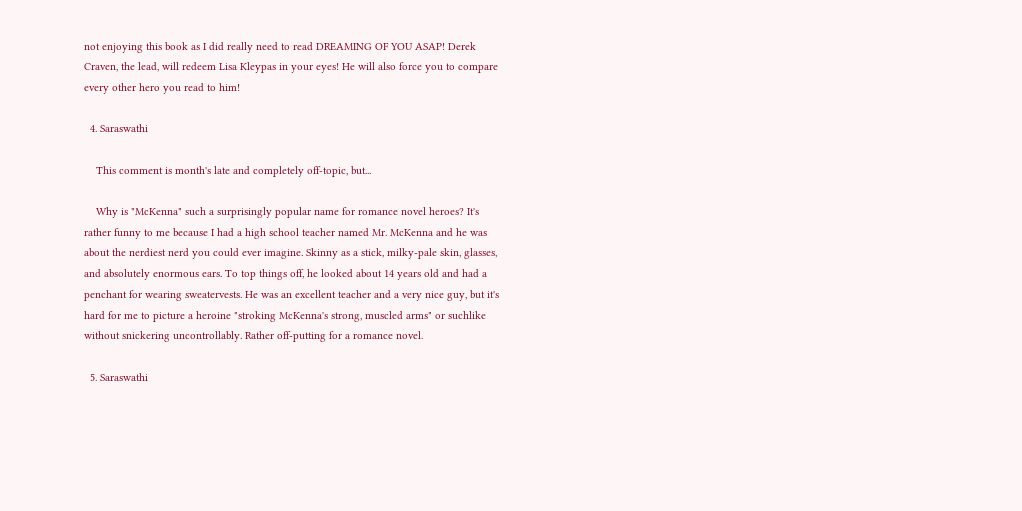not enjoying this book as I did really need to read DREAMING OF YOU ASAP! Derek Craven, the lead, will redeem Lisa Kleypas in your eyes! He will also force you to compare every other hero you read to him!

  4. Saraswathi

    This comment is month's late and completely off-topic, but...

    Why is "McKenna" such a surprisingly popular name for romance novel heroes? It's rather funny to me because I had a high school teacher named Mr. McKenna and he was about the nerdiest nerd you could ever imagine. Skinny as a stick, milky-pale skin, glasses, and absolutely enormous ears. To top things off, he looked about 14 years old and had a penchant for wearing sweatervests. He was an excellent teacher and a very nice guy, but it's hard for me to picture a heroine "stroking McKenna's strong, muscled arms" or suchlike without snickering uncontrollably. Rather off-putting for a romance novel.

  5. Saraswathi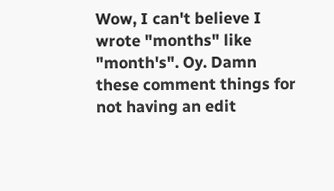Wow, I can't believe I wrote "months" like "month's". Oy. Damn these comment things for not having an edit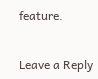feature.


Leave a Reply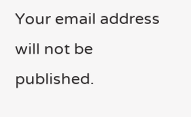Your email address will not be published.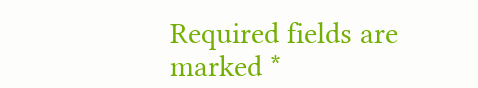Required fields are marked *